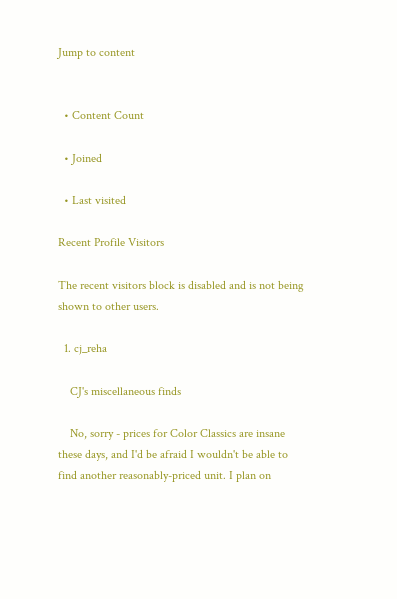Jump to content


  • Content Count

  • Joined

  • Last visited

Recent Profile Visitors

The recent visitors block is disabled and is not being shown to other users.

  1. cj_reha

    CJ's miscellaneous finds

    No, sorry - prices for Color Classics are insane these days, and I'd be afraid I wouldn't be able to find another reasonably-priced unit. I plan on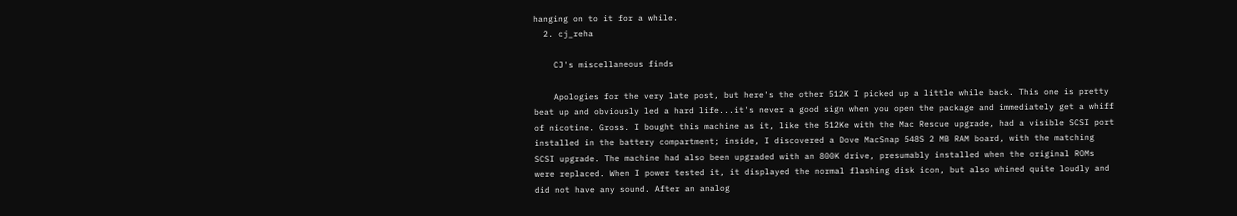hanging on to it for a while.
  2. cj_reha

    CJ's miscellaneous finds

    Apologies for the very late post, but here's the other 512K I picked up a little while back. This one is pretty beat up and obviously led a hard life...it's never a good sign when you open the package and immediately get a whiff of nicotine. Gross. I bought this machine as it, like the 512Ke with the Mac Rescue upgrade, had a visible SCSI port installed in the battery compartment; inside, I discovered a Dove MacSnap 548S 2 MB RAM board, with the matching SCSI upgrade. The machine had also been upgraded with an 800K drive, presumably installed when the original ROMs were replaced. When I power tested it, it displayed the normal flashing disk icon, but also whined quite loudly and did not have any sound. After an analog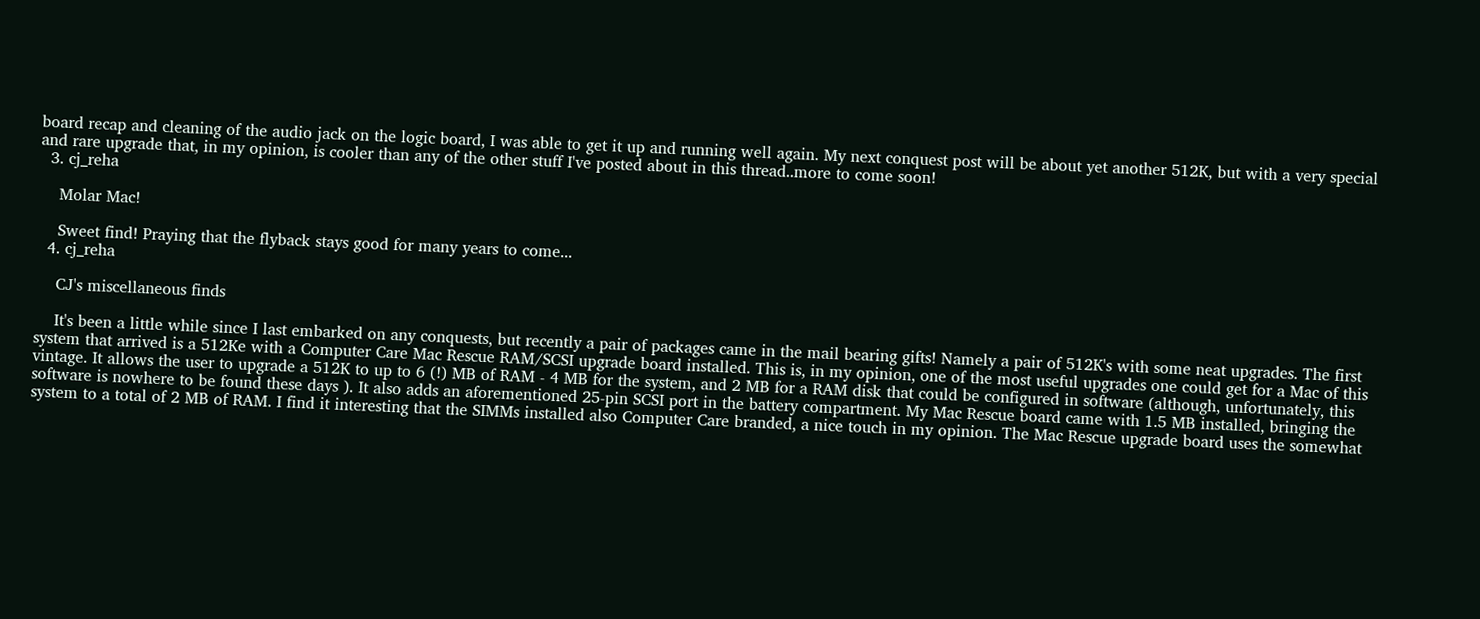board recap and cleaning of the audio jack on the logic board, I was able to get it up and running well again. My next conquest post will be about yet another 512K, but with a very special and rare upgrade that, in my opinion, is cooler than any of the other stuff I've posted about in this thread..more to come soon!
  3. cj_reha

    Molar Mac!

    Sweet find! Praying that the flyback stays good for many years to come...
  4. cj_reha

    CJ's miscellaneous finds

    It's been a little while since I last embarked on any conquests, but recently a pair of packages came in the mail bearing gifts! Namely a pair of 512K's with some neat upgrades. The first system that arrived is a 512Ke with a Computer Care Mac Rescue RAM/SCSI upgrade board installed. This is, in my opinion, one of the most useful upgrades one could get for a Mac of this vintage. It allows the user to upgrade a 512K to up to 6 (!) MB of RAM - 4 MB for the system, and 2 MB for a RAM disk that could be configured in software (although, unfortunately, this software is nowhere to be found these days ). It also adds an aforementioned 25-pin SCSI port in the battery compartment. My Mac Rescue board came with 1.5 MB installed, bringing the system to a total of 2 MB of RAM. I find it interesting that the SIMMs installed also Computer Care branded, a nice touch in my opinion. The Mac Rescue upgrade board uses the somewhat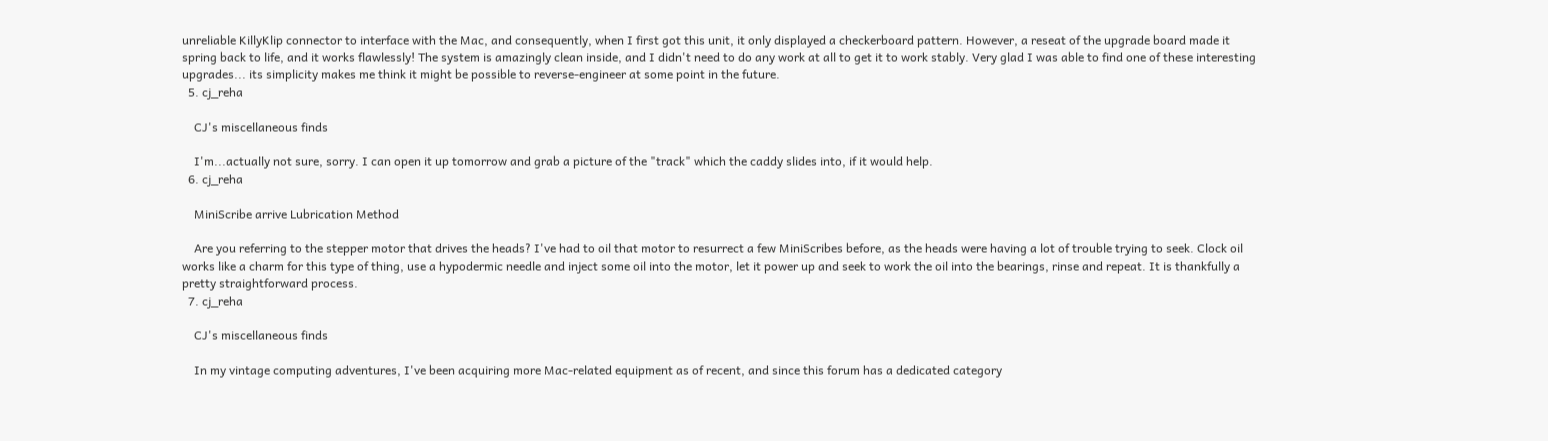unreliable KillyKlip connector to interface with the Mac, and consequently, when I first got this unit, it only displayed a checkerboard pattern. However, a reseat of the upgrade board made it spring back to life, and it works flawlessly! The system is amazingly clean inside, and I didn't need to do any work at all to get it to work stably. Very glad I was able to find one of these interesting upgrades... its simplicity makes me think it might be possible to reverse-engineer at some point in the future.
  5. cj_reha

    CJ's miscellaneous finds

    I'm...actually not sure, sorry. I can open it up tomorrow and grab a picture of the "track" which the caddy slides into, if it would help.
  6. cj_reha

    MiniScribe arrive Lubrication Method

    Are you referring to the stepper motor that drives the heads? I've had to oil that motor to resurrect a few MiniScribes before, as the heads were having a lot of trouble trying to seek. Clock oil works like a charm for this type of thing, use a hypodermic needle and inject some oil into the motor, let it power up and seek to work the oil into the bearings, rinse and repeat. It is thankfully a pretty straightforward process.
  7. cj_reha

    CJ's miscellaneous finds

    In my vintage computing adventures, I've been acquiring more Mac-related equipment as of recent, and since this forum has a dedicated category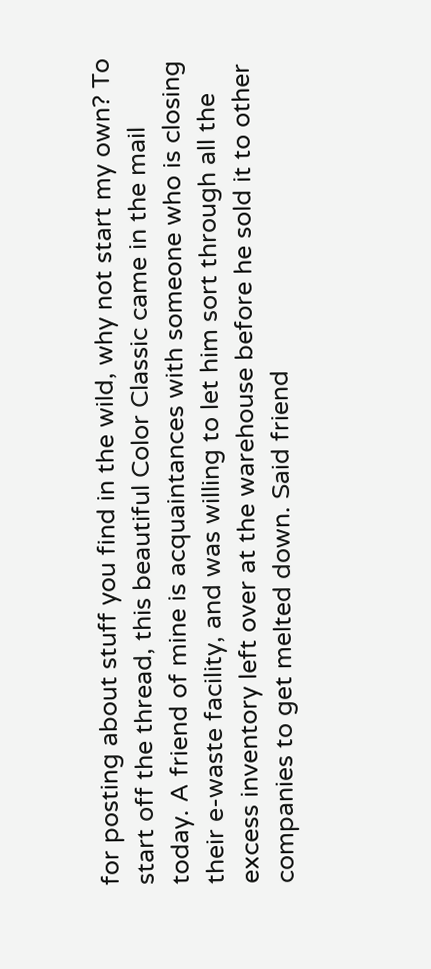for posting about stuff you find in the wild, why not start my own? To start off the thread, this beautiful Color Classic came in the mail today. A friend of mine is acquaintances with someone who is closing their e-waste facility, and was willing to let him sort through all the excess inventory left over at the warehouse before he sold it to other companies to get melted down. Said friend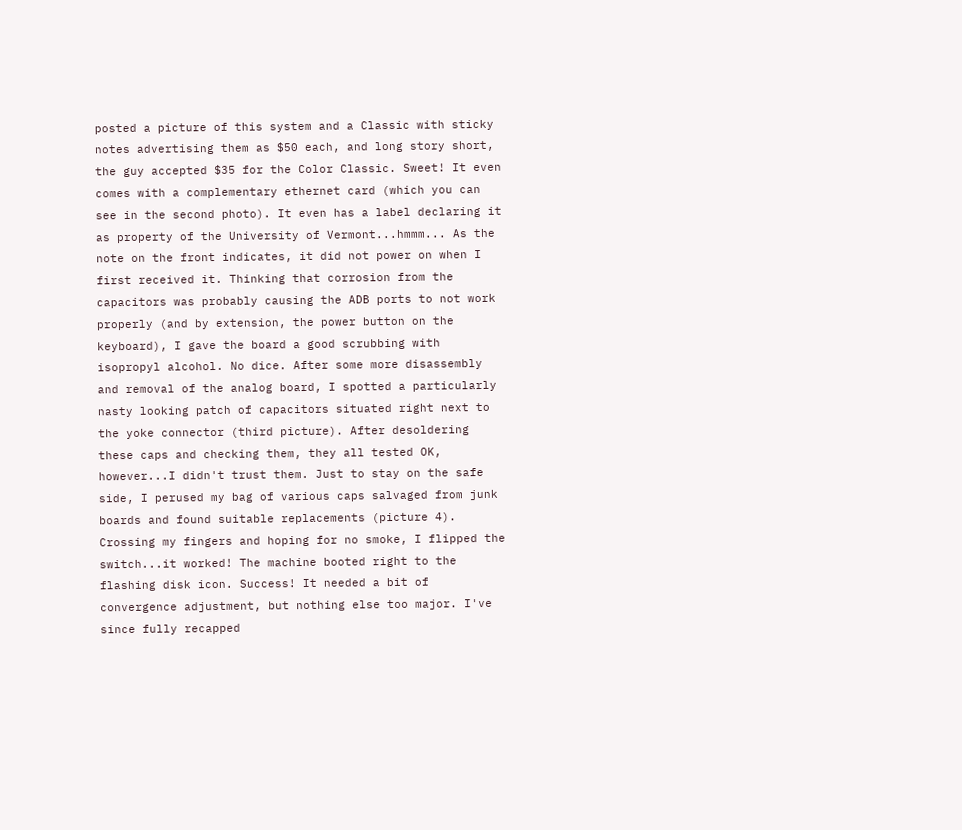posted a picture of this system and a Classic with sticky notes advertising them as $50 each, and long story short, the guy accepted $35 for the Color Classic. Sweet! It even comes with a complementary ethernet card (which you can see in the second photo). It even has a label declaring it as property of the University of Vermont...hmmm... As the note on the front indicates, it did not power on when I first received it. Thinking that corrosion from the capacitors was probably causing the ADB ports to not work properly (and by extension, the power button on the keyboard), I gave the board a good scrubbing with isopropyl alcohol. No dice. After some more disassembly and removal of the analog board, I spotted a particularly nasty looking patch of capacitors situated right next to the yoke connector (third picture). After desoldering these caps and checking them, they all tested OK, however...I didn't trust them. Just to stay on the safe side, I perused my bag of various caps salvaged from junk boards and found suitable replacements (picture 4). Crossing my fingers and hoping for no smoke, I flipped the switch...it worked! The machine booted right to the flashing disk icon. Success! It needed a bit of convergence adjustment, but nothing else too major. I've since fully recapped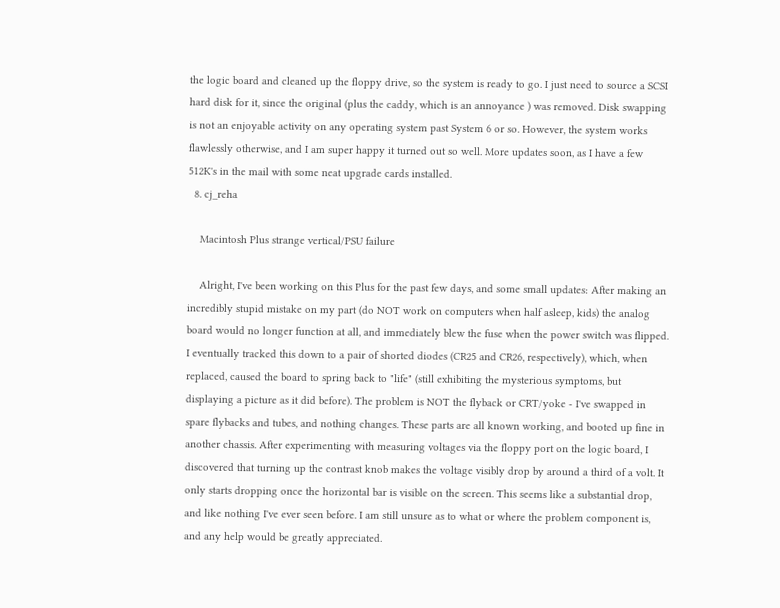the logic board and cleaned up the floppy drive, so the system is ready to go. I just need to source a SCSI hard disk for it, since the original (plus the caddy, which is an annoyance ) was removed. Disk swapping is not an enjoyable activity on any operating system past System 6 or so. However, the system works flawlessly otherwise, and I am super happy it turned out so well. More updates soon, as I have a few 512K's in the mail with some neat upgrade cards installed.
  8. cj_reha

    Macintosh Plus strange vertical/PSU failure

    Alright, I've been working on this Plus for the past few days, and some small updates: After making an incredibly stupid mistake on my part (do NOT work on computers when half asleep, kids) the analog board would no longer function at all, and immediately blew the fuse when the power switch was flipped. I eventually tracked this down to a pair of shorted diodes (CR25 and CR26, respectively), which, when replaced, caused the board to spring back to "life" (still exhibiting the mysterious symptoms, but displaying a picture as it did before). The problem is NOT the flyback or CRT/yoke - I've swapped in spare flybacks and tubes, and nothing changes. These parts are all known working, and booted up fine in another chassis. After experimenting with measuring voltages via the floppy port on the logic board, I discovered that turning up the contrast knob makes the voltage visibly drop by around a third of a volt. It only starts dropping once the horizontal bar is visible on the screen. This seems like a substantial drop, and like nothing I've ever seen before. I am still unsure as to what or where the problem component is, and any help would be greatly appreciated.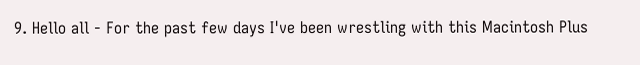9. Hello all - For the past few days I've been wrestling with this Macintosh Plus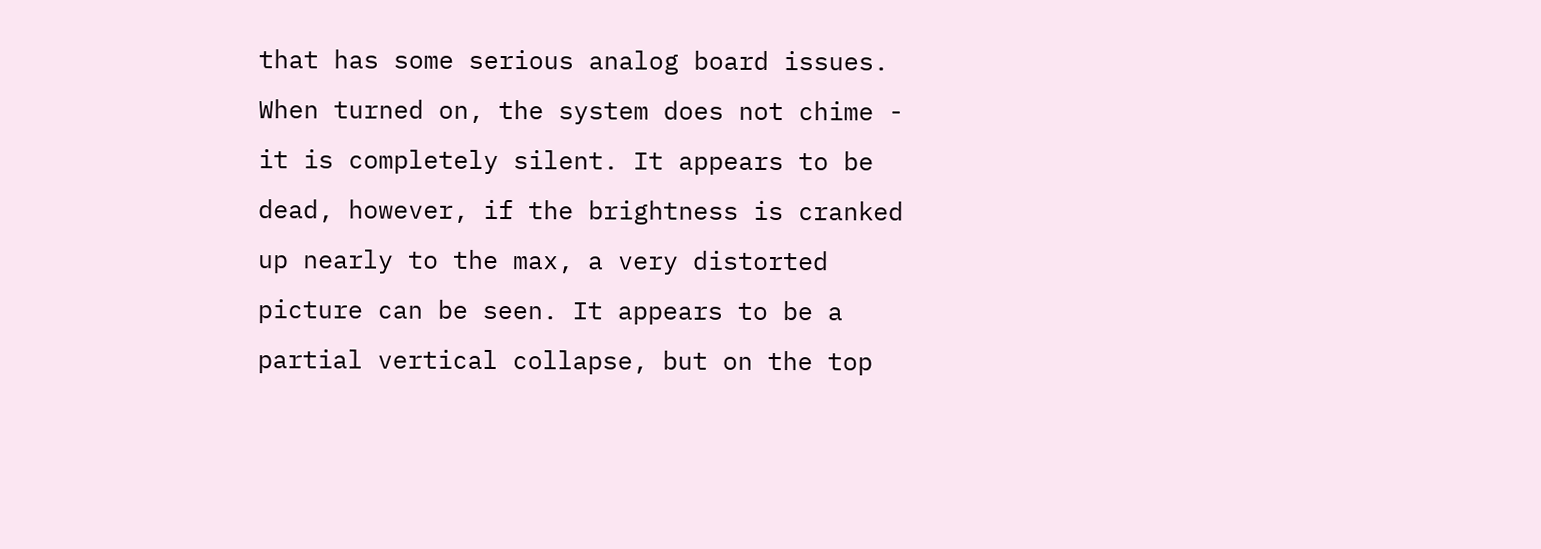that has some serious analog board issues. When turned on, the system does not chime - it is completely silent. It appears to be dead, however, if the brightness is cranked up nearly to the max, a very distorted picture can be seen. It appears to be a partial vertical collapse, but on the top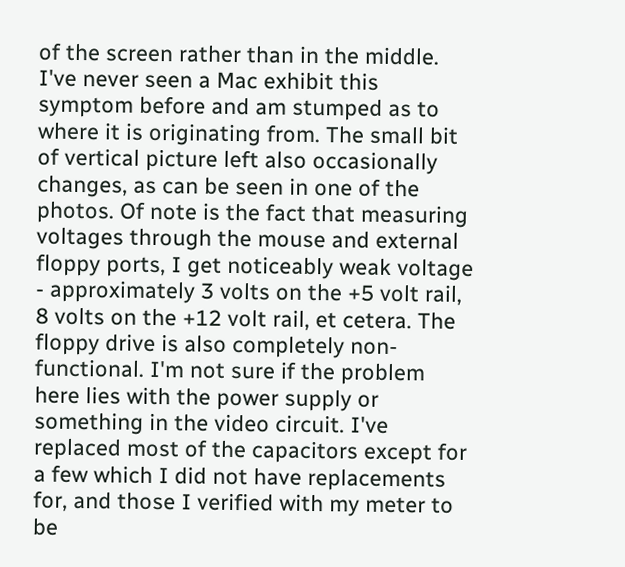of the screen rather than in the middle. I've never seen a Mac exhibit this symptom before and am stumped as to where it is originating from. The small bit of vertical picture left also occasionally changes, as can be seen in one of the photos. Of note is the fact that measuring voltages through the mouse and external floppy ports, I get noticeably weak voltage - approximately 3 volts on the +5 volt rail, 8 volts on the +12 volt rail, et cetera. The floppy drive is also completely non-functional. I'm not sure if the problem here lies with the power supply or something in the video circuit. I've replaced most of the capacitors except for a few which I did not have replacements for, and those I verified with my meter to be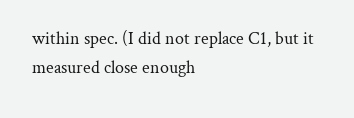within spec. (I did not replace C1, but it measured close enough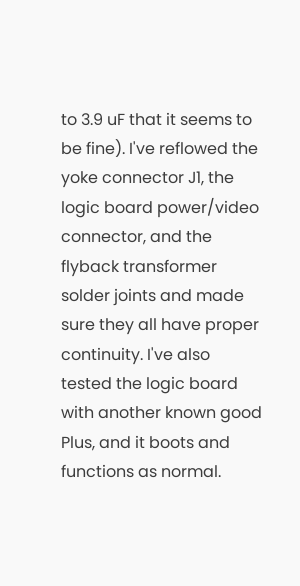to 3.9 uF that it seems to be fine). I've reflowed the yoke connector J1, the logic board power/video connector, and the flyback transformer solder joints and made sure they all have proper continuity. I've also tested the logic board with another known good Plus, and it boots and functions as normal.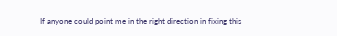If anyone could point me in the right direction in fixing this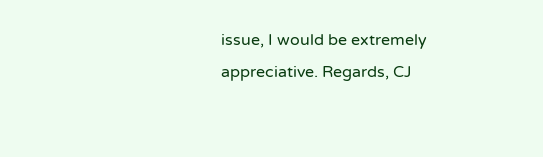issue, I would be extremely appreciative. Regards, CJ